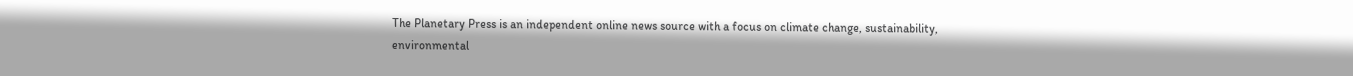The Planetary Press is an independent online news source with a focus on climate change, sustainability, environmental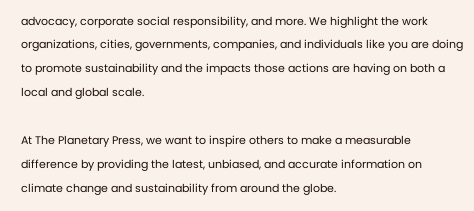advocacy, corporate social responsibility, and more. We highlight the work organizations, cities, governments, companies, and individuals like you are doing to promote sustainability and the impacts those actions are having on both a local and global scale.

At The Planetary Press, we want to inspire others to make a measurable difference by providing the latest, unbiased, and accurate information on climate change and sustainability from around the globe.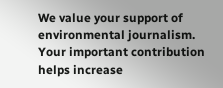We value your support of environmental journalism. Your important contribution helps increase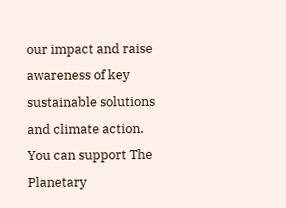our impact and raise awareness of key sustainable solutions and climate action. You can support The Planetary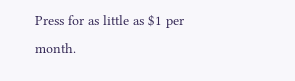Press for as little as $1 per month.